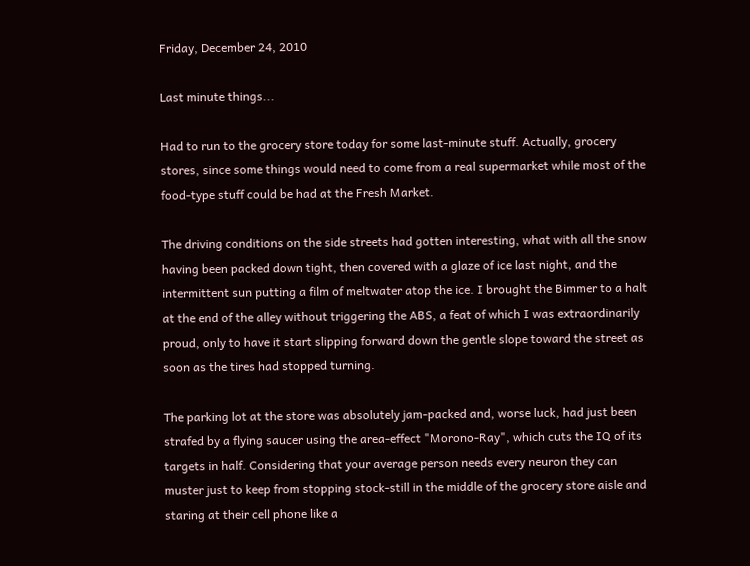Friday, December 24, 2010

Last minute things...

Had to run to the grocery store today for some last-minute stuff. Actually, grocery stores, since some things would need to come from a real supermarket while most of the food-type stuff could be had at the Fresh Market.

The driving conditions on the side streets had gotten interesting, what with all the snow having been packed down tight, then covered with a glaze of ice last night, and the intermittent sun putting a film of meltwater atop the ice. I brought the Bimmer to a halt at the end of the alley without triggering the ABS, a feat of which I was extraordinarily proud, only to have it start slipping forward down the gentle slope toward the street as soon as the tires had stopped turning.

The parking lot at the store was absolutely jam-packed and, worse luck, had just been strafed by a flying saucer using the area-effect "Morono-Ray", which cuts the IQ of its targets in half. Considering that your average person needs every neuron they can muster just to keep from stopping stock-still in the middle of the grocery store aisle and staring at their cell phone like a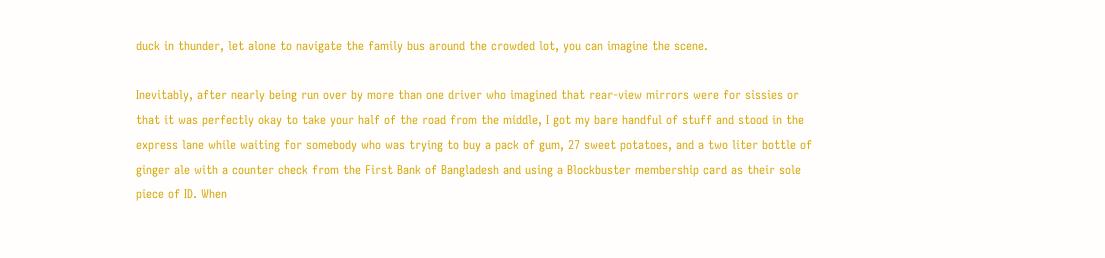duck in thunder, let alone to navigate the family bus around the crowded lot, you can imagine the scene.

Inevitably, after nearly being run over by more than one driver who imagined that rear-view mirrors were for sissies or that it was perfectly okay to take your half of the road from the middle, I got my bare handful of stuff and stood in the express lane while waiting for somebody who was trying to buy a pack of gum, 27 sweet potatoes, and a two liter bottle of ginger ale with a counter check from the First Bank of Bangladesh and using a Blockbuster membership card as their sole piece of ID. When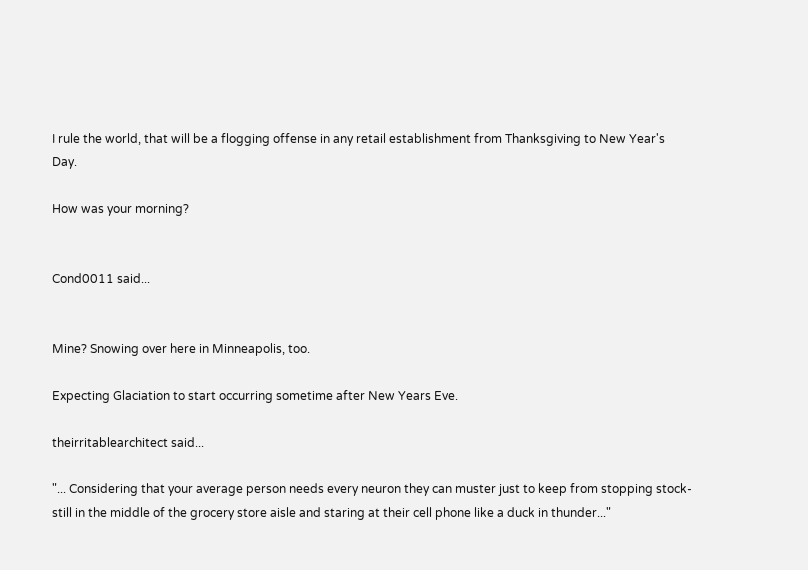I rule the world, that will be a flogging offense in any retail establishment from Thanksgiving to New Year's Day.

How was your morning?


Cond0011 said...


Mine? Snowing over here in Minneapolis, too.

Expecting Glaciation to start occurring sometime after New Years Eve.

theirritablearchitect said...

"... Considering that your average person needs every neuron they can muster just to keep from stopping stock-still in the middle of the grocery store aisle and staring at their cell phone like a duck in thunder..."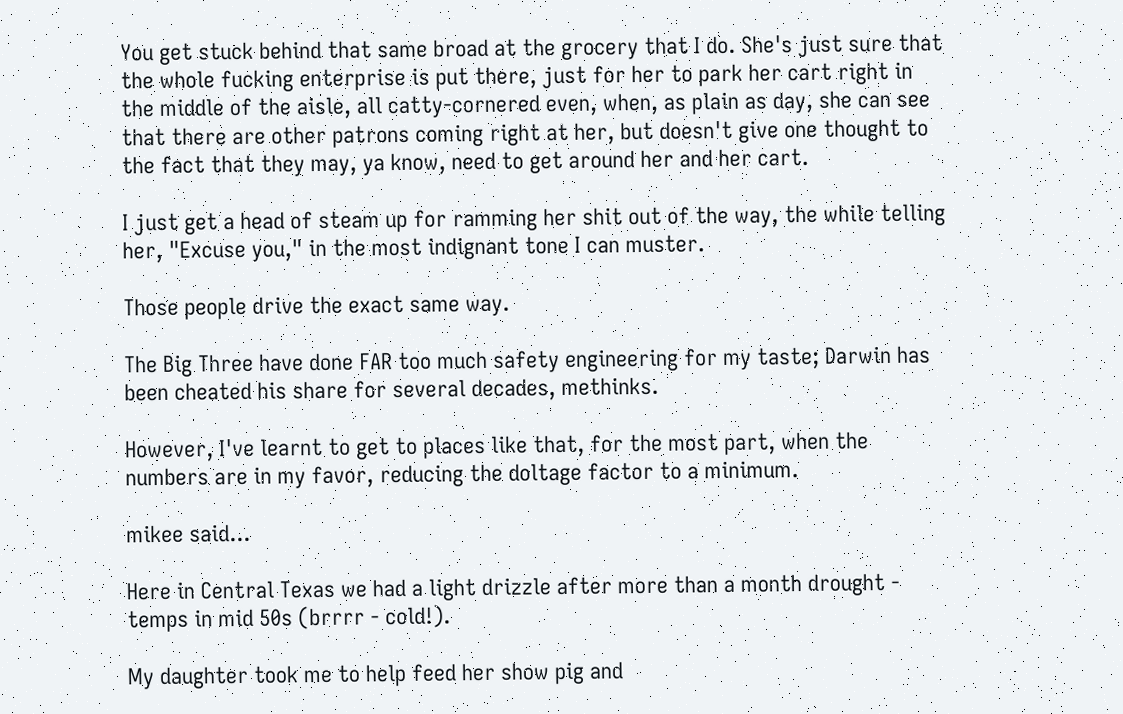You get stuck behind that same broad at the grocery that I do. She's just sure that the whole fucking enterprise is put there, just for her to park her cart right in the middle of the aisle, all catty-cornered even, when, as plain as day, she can see that there are other patrons coming right at her, but doesn't give one thought to the fact that they may, ya know, need to get around her and her cart.

I just get a head of steam up for ramming her shit out of the way, the while telling her, "Excuse you," in the most indignant tone I can muster.

Those people drive the exact same way.

The Big Three have done FAR too much safety engineering for my taste; Darwin has been cheated his share for several decades, methinks.

However, I've learnt to get to places like that, for the most part, when the numbers are in my favor, reducing the doltage factor to a minimum.

mikee said...

Here in Central Texas we had a light drizzle after more than a month drought - temps in mid 50s (brrrr - cold!).

My daughter took me to help feed her show pig and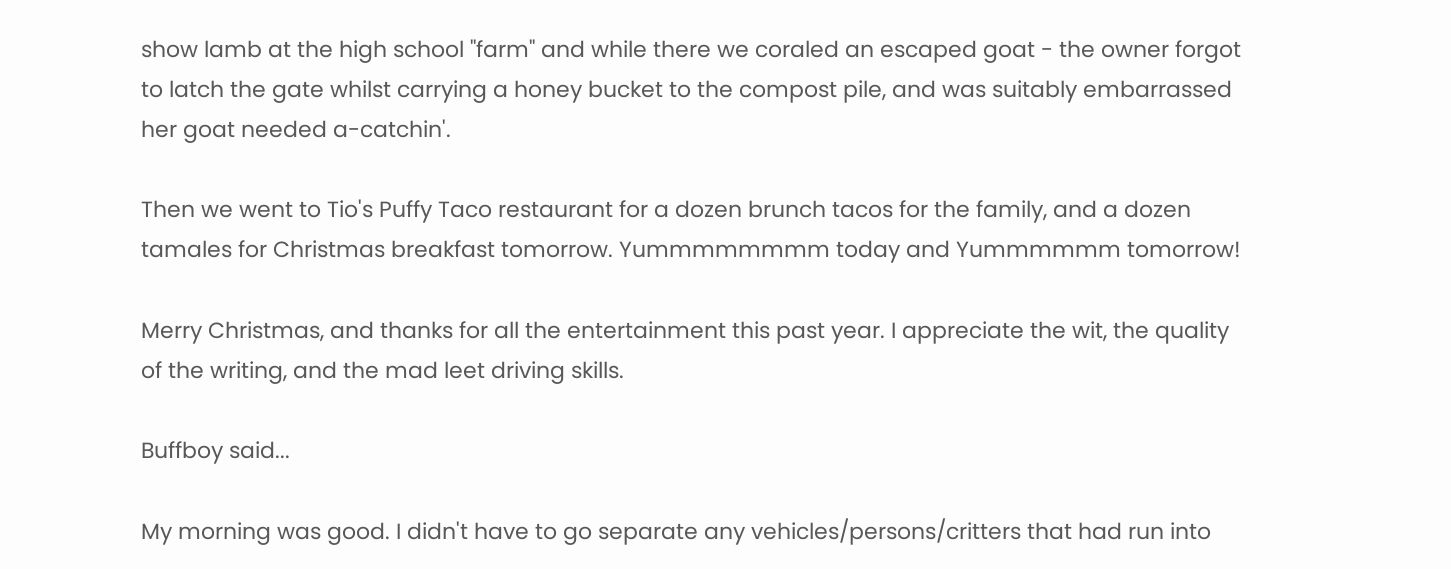show lamb at the high school "farm" and while there we coraled an escaped goat - the owner forgot to latch the gate whilst carrying a honey bucket to the compost pile, and was suitably embarrassed her goat needed a-catchin'.

Then we went to Tio's Puffy Taco restaurant for a dozen brunch tacos for the family, and a dozen tamales for Christmas breakfast tomorrow. Yummmmmmmm today and Yummmmmm tomorrow!

Merry Christmas, and thanks for all the entertainment this past year. I appreciate the wit, the quality of the writing, and the mad leet driving skills.

Buffboy said...

My morning was good. I didn't have to go separate any vehicles/persons/critters that had run into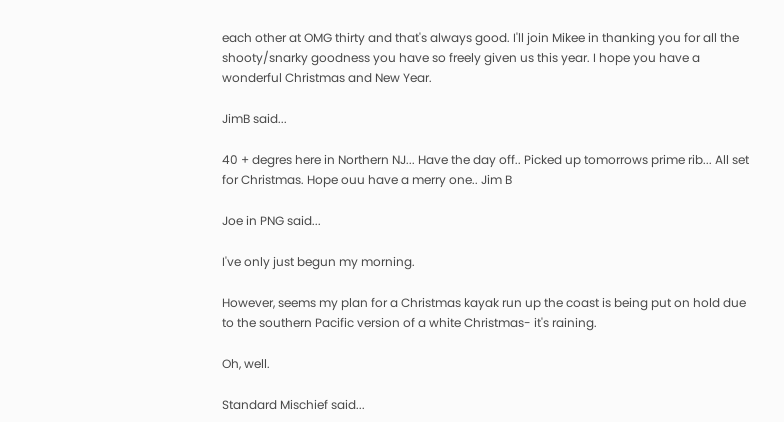each other at OMG thirty and that's always good. I'll join Mikee in thanking you for all the shooty/snarky goodness you have so freely given us this year. I hope you have a wonderful Christmas and New Year.

JimB said...

40 + degres here in Northern NJ... Have the day off.. Picked up tomorrows prime rib... All set for Christmas. Hope ouu have a merry one.. Jim B

Joe in PNG said...

I've only just begun my morning.

However, seems my plan for a Christmas kayak run up the coast is being put on hold due to the southern Pacific version of a white Christmas- it's raining.

Oh, well.

Standard Mischief said...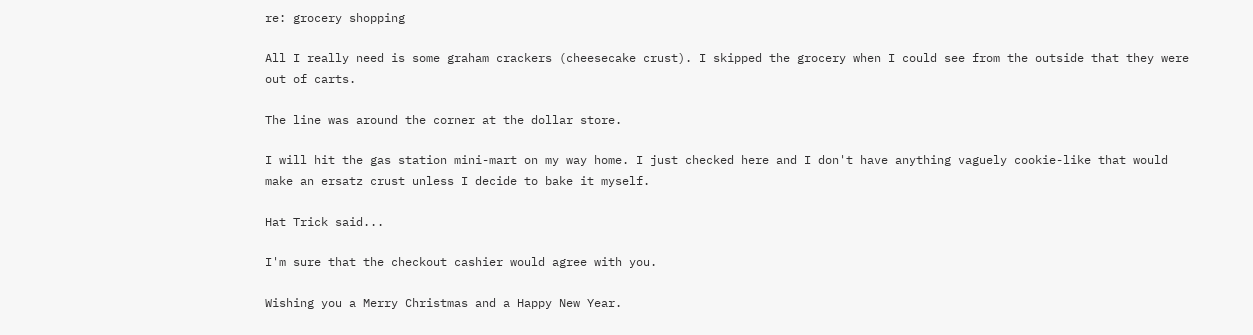re: grocery shopping

All I really need is some graham crackers (cheesecake crust). I skipped the grocery when I could see from the outside that they were out of carts.

The line was around the corner at the dollar store.

I will hit the gas station mini-mart on my way home. I just checked here and I don't have anything vaguely cookie-like that would make an ersatz crust unless I decide to bake it myself.

Hat Trick said...

I'm sure that the checkout cashier would agree with you.

Wishing you a Merry Christmas and a Happy New Year.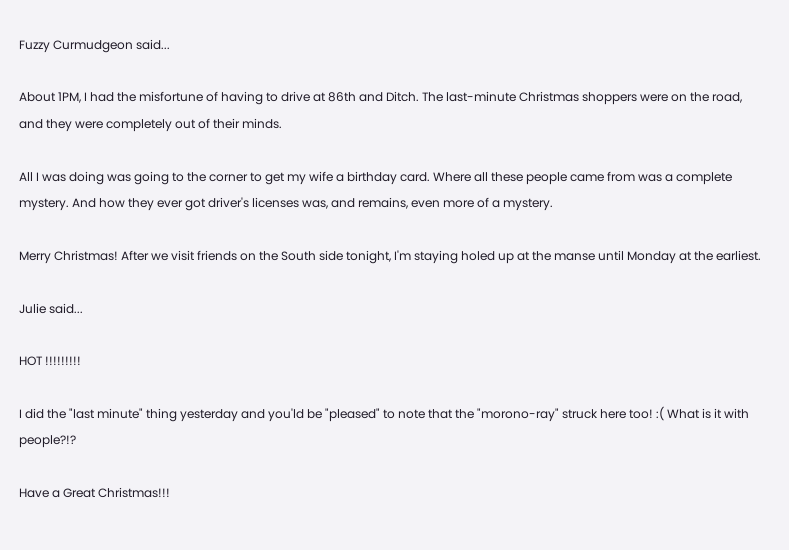Fuzzy Curmudgeon said...

About 1PM, I had the misfortune of having to drive at 86th and Ditch. The last-minute Christmas shoppers were on the road, and they were completely out of their minds.

All I was doing was going to the corner to get my wife a birthday card. Where all these people came from was a complete mystery. And how they ever got driver's licenses was, and remains, even more of a mystery.

Merry Christmas! After we visit friends on the South side tonight, I'm staying holed up at the manse until Monday at the earliest.

Julie said...

HOT !!!!!!!!!

I did the "last minute" thing yesterday and you'ld be "pleased" to note that the "morono-ray" struck here too! :( What is it with people?!?

Have a Great Christmas!!!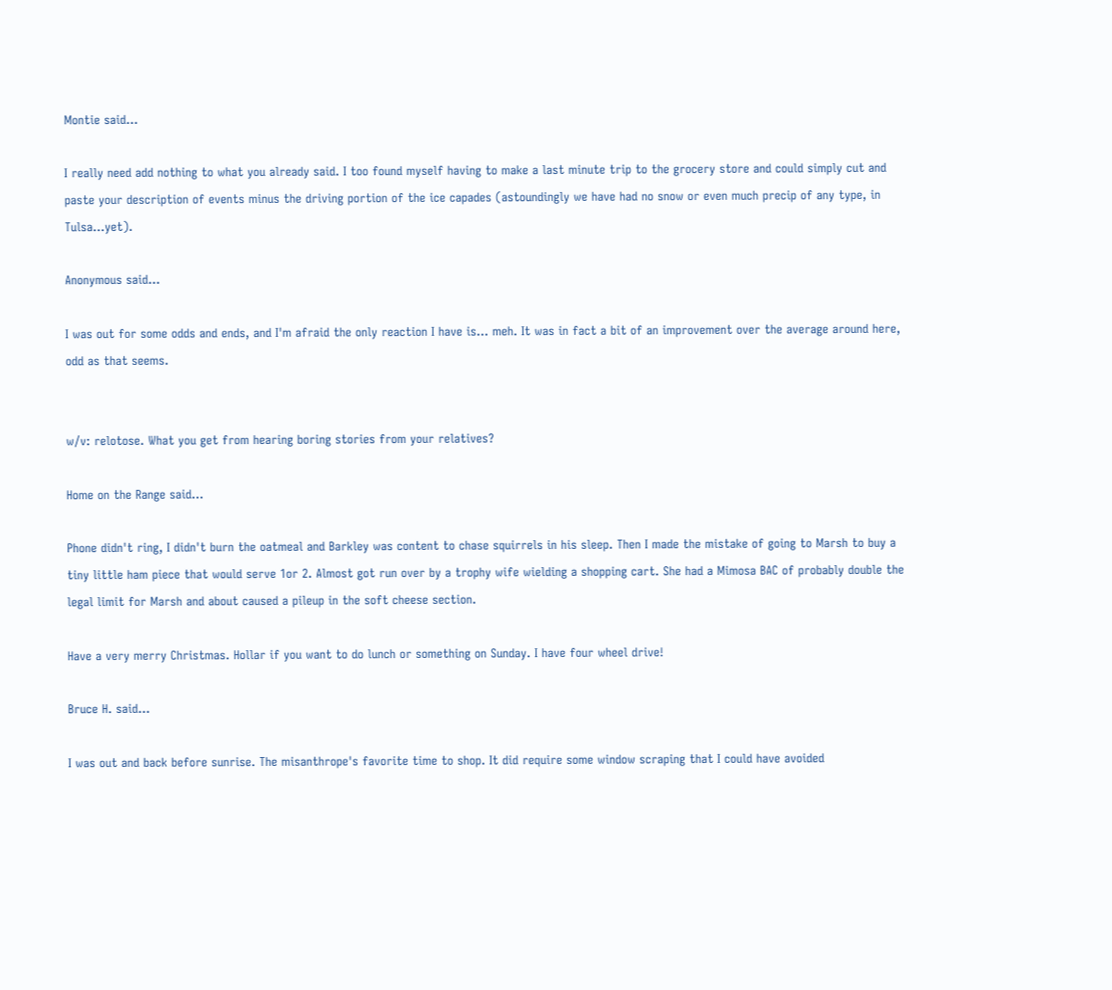Montie said...

I really need add nothing to what you already said. I too found myself having to make a last minute trip to the grocery store and could simply cut and paste your description of events minus the driving portion of the ice capades (astoundingly we have had no snow or even much precip of any type, in Tulsa...yet).

Anonymous said...

I was out for some odds and ends, and I'm afraid the only reaction I have is... meh. It was in fact a bit of an improvement over the average around here, odd as that seems.


w/v: relotose. What you get from hearing boring stories from your relatives?

Home on the Range said...

Phone didn't ring, I didn't burn the oatmeal and Barkley was content to chase squirrels in his sleep. Then I made the mistake of going to Marsh to buy a tiny little ham piece that would serve 1or 2. Almost got run over by a trophy wife wielding a shopping cart. She had a Mimosa BAC of probably double the legal limit for Marsh and about caused a pileup in the soft cheese section.

Have a very merry Christmas. Hollar if you want to do lunch or something on Sunday. I have four wheel drive!

Bruce H. said...

I was out and back before sunrise. The misanthrope's favorite time to shop. It did require some window scraping that I could have avoided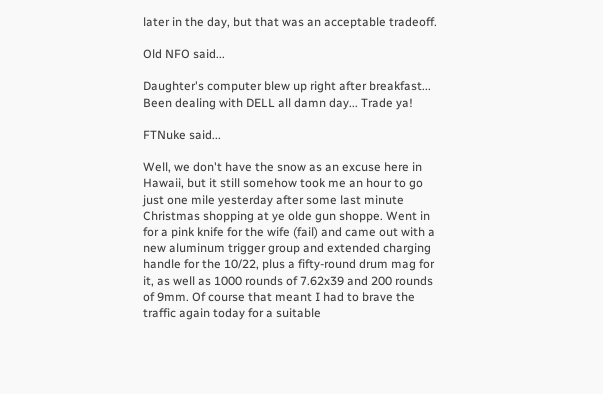later in the day, but that was an acceptable tradeoff.

Old NFO said...

Daughter's computer blew up right after breakfast... Been dealing with DELL all damn day... Trade ya!

FTNuke said...

Well, we don't have the snow as an excuse here in Hawaii, but it still somehow took me an hour to go just one mile yesterday after some last minute Christmas shopping at ye olde gun shoppe. Went in for a pink knife for the wife (fail) and came out with a new aluminum trigger group and extended charging handle for the 10/22, plus a fifty-round drum mag for it, as well as 1000 rounds of 7.62x39 and 200 rounds of 9mm. Of course that meant I had to brave the traffic again today for a suitable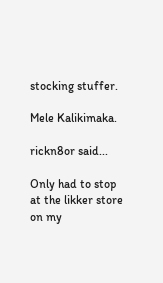stocking stuffer.

Mele Kalikimaka.

rickn8or said...

Only had to stop at the likker store on my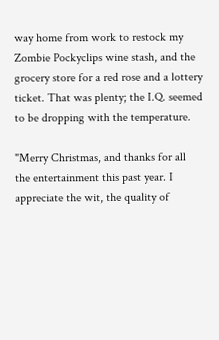way home from work to restock my Zombie Pockyclips wine stash, and the grocery store for a red rose and a lottery ticket. That was plenty; the I.Q. seemed to be dropping with the temperature.

"Merry Christmas, and thanks for all the entertainment this past year. I appreciate the wit, the quality of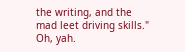the writing, and the mad leet driving skills." Oh, yah.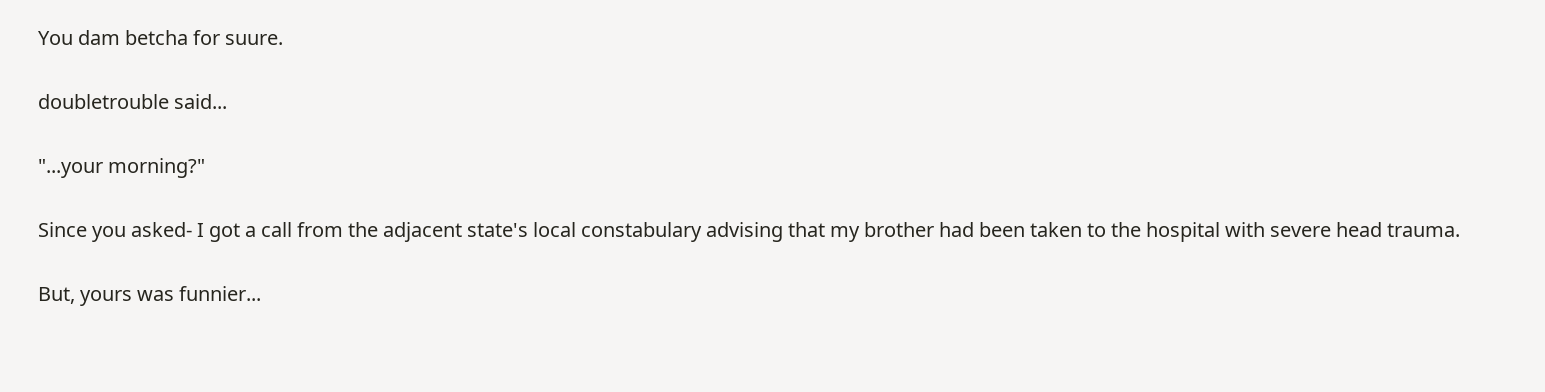You dam betcha for suure.

doubletrouble said...

"...your morning?"

Since you asked- I got a call from the adjacent state's local constabulary advising that my brother had been taken to the hospital with severe head trauma.

But, yours was funnier...